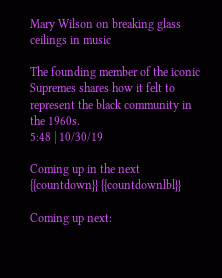Mary Wilson on breaking glass ceilings in music

The founding member of the iconic Supremes shares how it felt to represent the black community in the 1960s.
5:48 | 10/30/19

Coming up in the next {{countdown}} {{countdownlbl}}

Coming up next: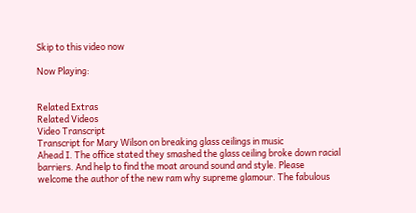Skip to this video now

Now Playing:


Related Extras
Related Videos
Video Transcript
Transcript for Mary Wilson on breaking glass ceilings in music
Ahead I. The office stated they smashed the glass ceiling broke down racial barriers. And help to find the moat around sound and style. Please welcome the author of the new ram why supreme glamour. The fabulous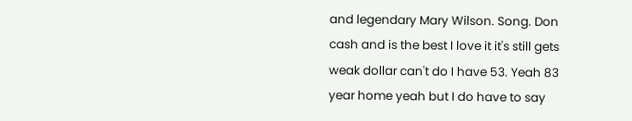and legendary Mary Wilson. Song. Don cash and is the best I love it it's still gets weak dollar can't do I have 53. Yeah 83 year home yeah but I do have to say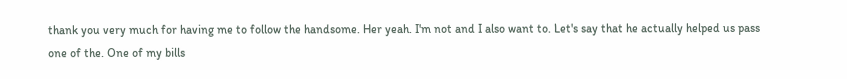thank you very much for having me to follow the handsome. Her yeah. I'm not and I also want to. Let's say that he actually helped us pass one of the. One of my bills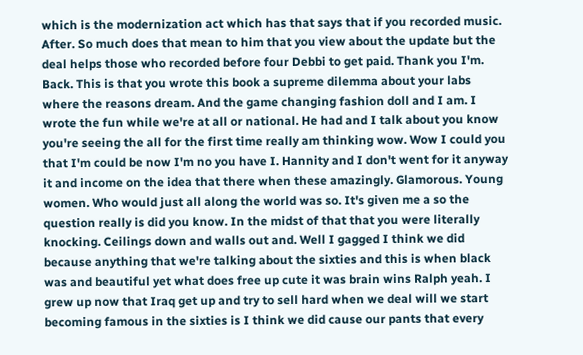which is the modernization act which has that says that if you recorded music. After. So much does that mean to him that you view about the update but the deal helps those who recorded before four Debbi to get paid. Thank you I'm. Back. This is that you wrote this book a supreme dilemma about your labs where the reasons dream. And the game changing fashion doll and I am. I wrote the fun while we're at all or national. He had and I talk about you know you're seeing the all for the first time really am thinking wow. Wow I could you that I'm could be now I'm no you have I. Hannity and I don't went for it anyway it and income on the idea that there when these amazingly. Glamorous. Young women. Who would just all along the world was so. It's given me a so the question really is did you know. In the midst of that that you were literally knocking. Ceilings down and walls out and. Well I gagged I think we did because anything that we're talking about the sixties and this is when black was and beautiful yet what does free up cute it was brain wins Ralph yeah. I grew up now that Iraq get up and try to sell hard when we deal will we start becoming famous in the sixties is I think we did cause our pants that every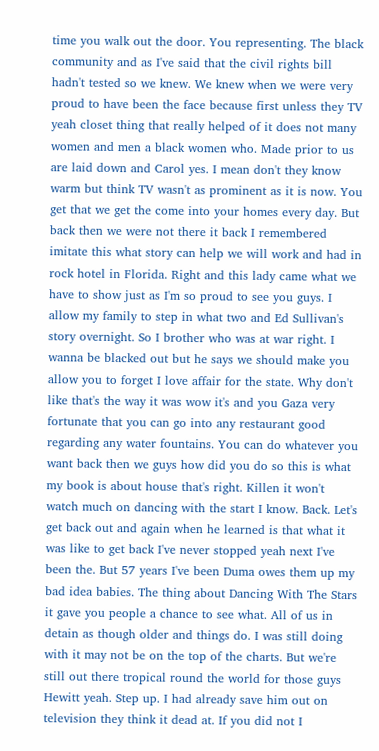time you walk out the door. You representing. The black community and as I've said that the civil rights bill hadn't tested so we knew. We knew when we were very proud to have been the face because first unless they TV yeah closet thing that really helped of it does not many women and men a black women who. Made prior to us are laid down and Carol yes. I mean don't they know warm but think TV wasn't as prominent as it is now. You get that we get the come into your homes every day. But back then we were not there it back I remembered imitate this what story can help we will work and had in rock hotel in Florida. Right and this lady came what we have to show just as I'm so proud to see you guys. I allow my family to step in what two and Ed Sullivan's story overnight. So I brother who was at war right. I wanna be blacked out but he says we should make you allow you to forget I love affair for the state. Why don't like that's the way it was wow it's and you Gaza very fortunate that you can go into any restaurant good regarding any water fountains. You can do whatever you want back then we guys how did you do so this is what my book is about house that's right. Killen it won't watch much on dancing with the start I know. Back. Let's get back out and again when he learned is that what it was like to get back I've never stopped yeah next I've been the. But 57 years I've been Duma owes them up my bad idea babies. The thing about Dancing With The Stars it gave you people a chance to see what. All of us in detain as though older and things do. I was still doing with it may not be on the top of the charts. But we're still out there tropical round the world for those guys Hewitt yeah. Step up. I had already save him out on television they think it dead at. If you did not I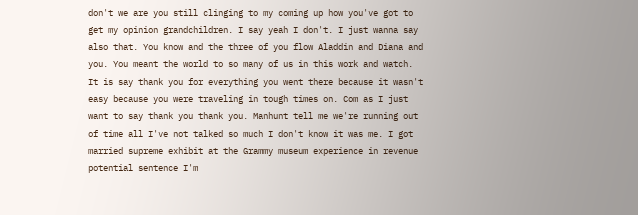don't we are you still clinging to my coming up how you've got to get my opinion grandchildren. I say yeah I don't. I just wanna say also that. You know and the three of you flow Aladdin and Diana and you. You meant the world to so many of us in this work and watch. It is say thank you for everything you went there because it wasn't easy because you were traveling in tough times on. Com as I just want to say thank you thank you. Manhunt tell me we're running out of time all I've not talked so much I don't know it was me. I got married supreme exhibit at the Grammy museum experience in revenue potential sentence I'm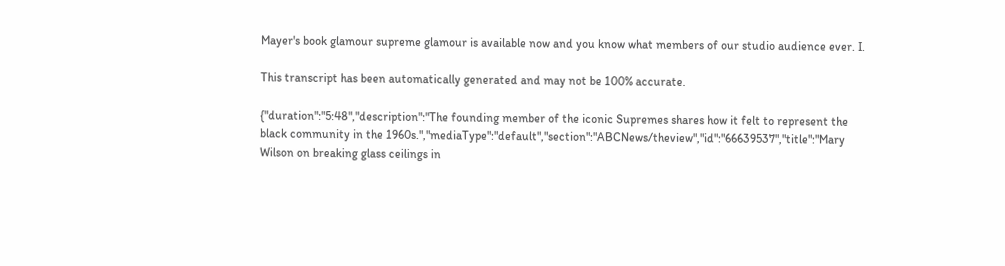Mayer's book glamour supreme glamour is available now and you know what members of our studio audience ever. I.

This transcript has been automatically generated and may not be 100% accurate.

{"duration":"5:48","description":"The founding member of the iconic Supremes shares how it felt to represent the black community in the 1960s.","mediaType":"default","section":"ABCNews/theview","id":"66639537","title":"Mary Wilson on breaking glass ceilings in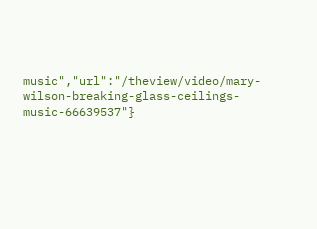music","url":"/theview/video/mary-wilson-breaking-glass-ceilings-music-66639537"}